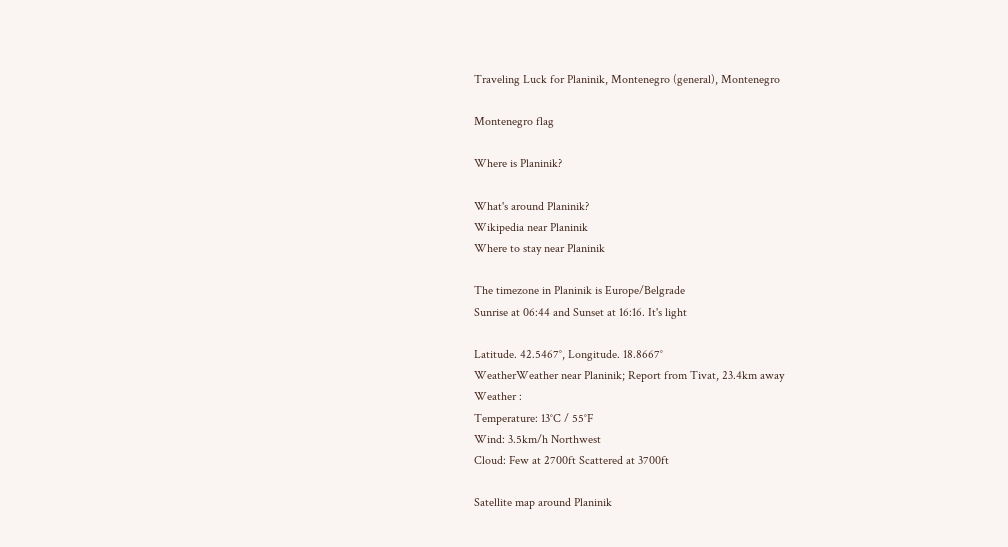Traveling Luck for Planinik, Montenegro (general), Montenegro

Montenegro flag

Where is Planinik?

What's around Planinik?
Wikipedia near Planinik
Where to stay near Planinik

The timezone in Planinik is Europe/Belgrade
Sunrise at 06:44 and Sunset at 16:16. It's light

Latitude. 42.5467°, Longitude. 18.8667°
WeatherWeather near Planinik; Report from Tivat, 23.4km away
Weather :
Temperature: 13°C / 55°F
Wind: 3.5km/h Northwest
Cloud: Few at 2700ft Scattered at 3700ft

Satellite map around Planinik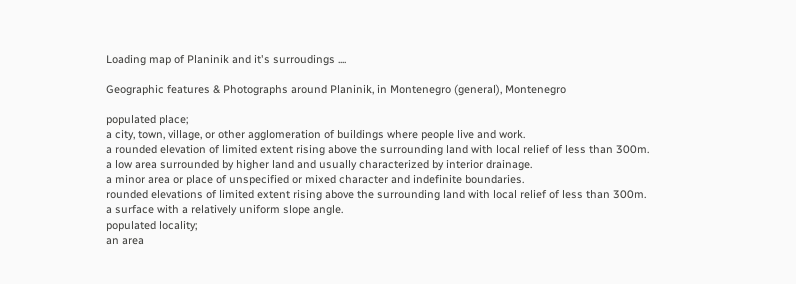Loading map of Planinik and it's surroudings ....

Geographic features & Photographs around Planinik, in Montenegro (general), Montenegro

populated place;
a city, town, village, or other agglomeration of buildings where people live and work.
a rounded elevation of limited extent rising above the surrounding land with local relief of less than 300m.
a low area surrounded by higher land and usually characterized by interior drainage.
a minor area or place of unspecified or mixed character and indefinite boundaries.
rounded elevations of limited extent rising above the surrounding land with local relief of less than 300m.
a surface with a relatively uniform slope angle.
populated locality;
an area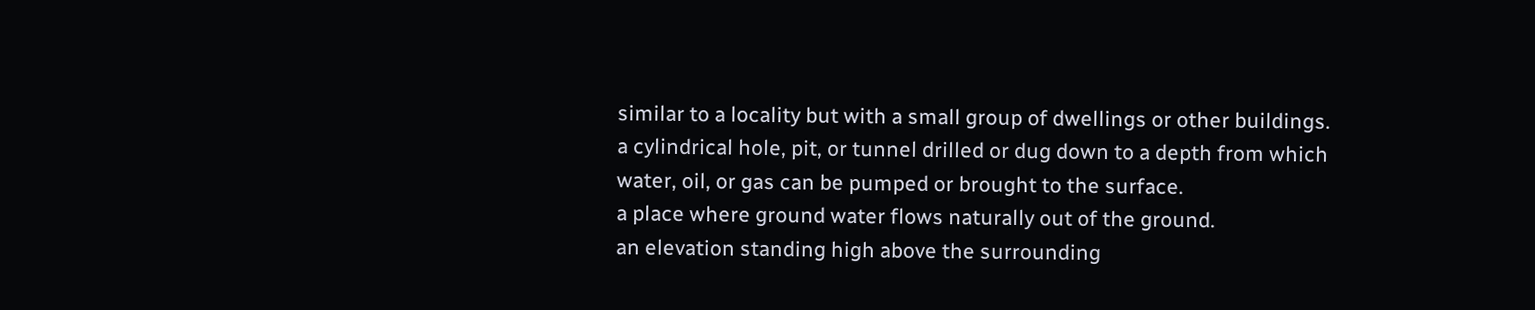similar to a locality but with a small group of dwellings or other buildings.
a cylindrical hole, pit, or tunnel drilled or dug down to a depth from which water, oil, or gas can be pumped or brought to the surface.
a place where ground water flows naturally out of the ground.
an elevation standing high above the surrounding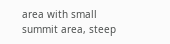area with small summit area, steep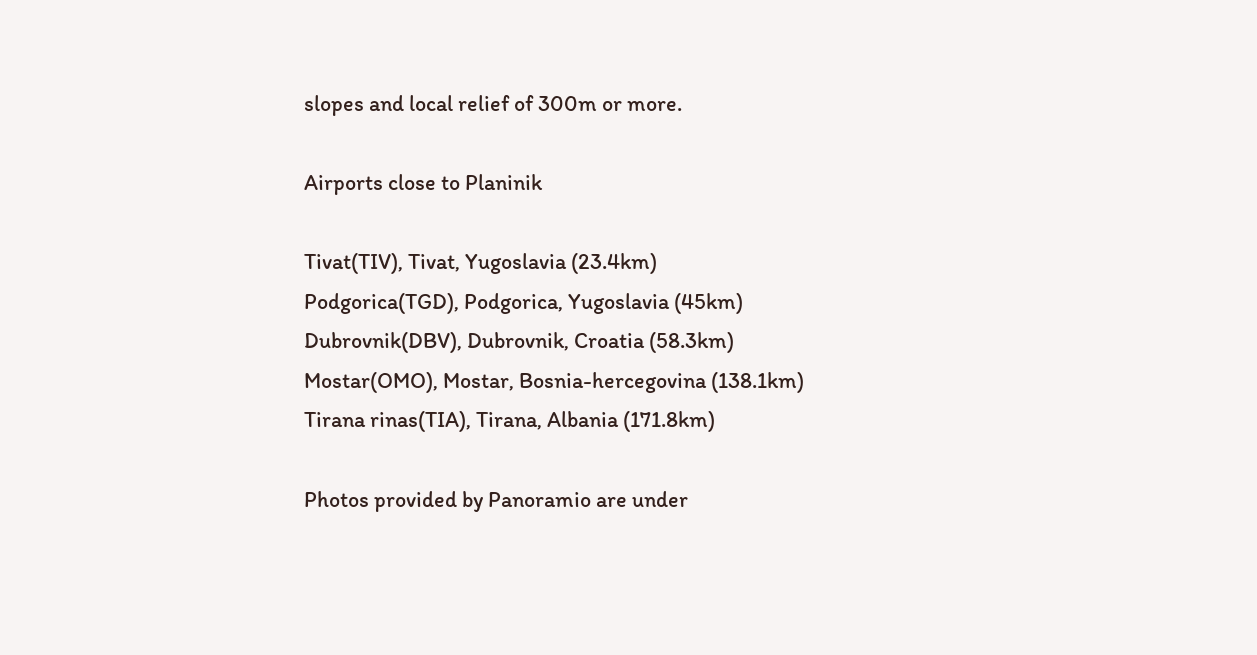slopes and local relief of 300m or more.

Airports close to Planinik

Tivat(TIV), Tivat, Yugoslavia (23.4km)
Podgorica(TGD), Podgorica, Yugoslavia (45km)
Dubrovnik(DBV), Dubrovnik, Croatia (58.3km)
Mostar(OMO), Mostar, Bosnia-hercegovina (138.1km)
Tirana rinas(TIA), Tirana, Albania (171.8km)

Photos provided by Panoramio are under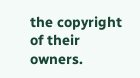the copyright of their owners.